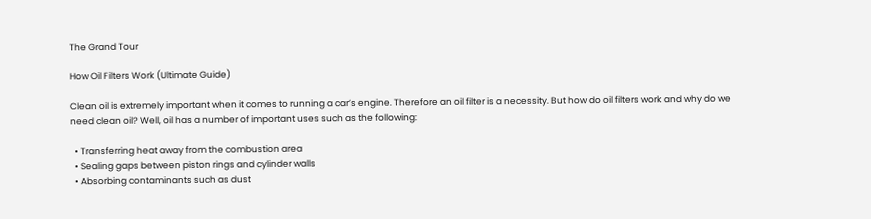The Grand Tour

How Oil Filters Work (Ultimate Guide)

Clean oil is extremely important when it comes to running a car’s engine. Therefore an oil filter is a necessity. But how do oil filters work and why do we need clean oil? Well, oil has a number of important uses such as the following:

  • Transferring heat away from the combustion area
  • Sealing gaps between piston rings and cylinder walls
  • Absorbing contaminants such as dust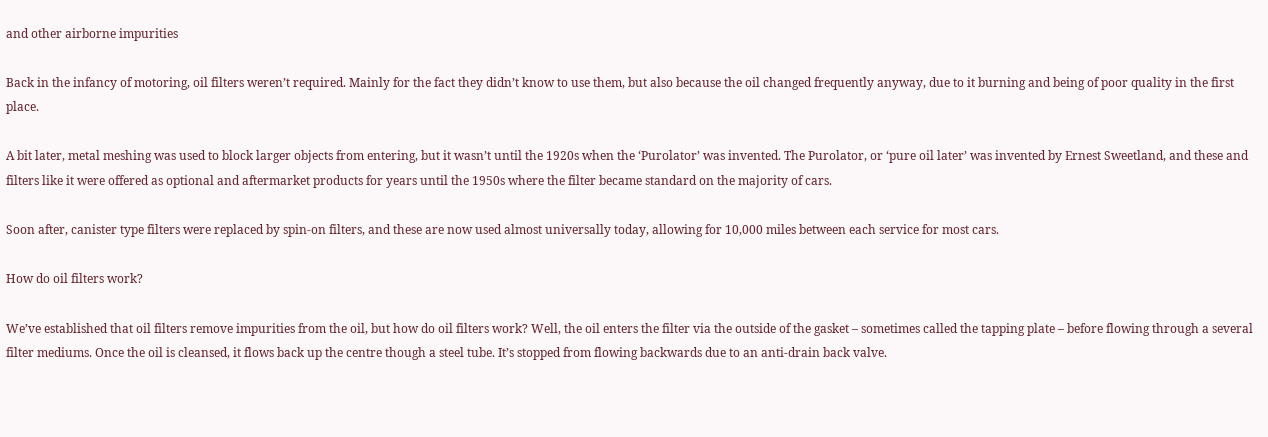and other airborne impurities

Back in the infancy of motoring, oil filters weren’t required. Mainly for the fact they didn’t know to use them, but also because the oil changed frequently anyway, due to it burning and being of poor quality in the first place.

A bit later, metal meshing was used to block larger objects from entering, but it wasn’t until the 1920s when the ‘Purolator’ was invented. The Purolator, or ‘pure oil later’ was invented by Ernest Sweetland, and these and filters like it were offered as optional and aftermarket products for years until the 1950s where the filter became standard on the majority of cars.

Soon after, canister type filters were replaced by spin-on filters, and these are now used almost universally today, allowing for 10,000 miles between each service for most cars.

How do oil filters work?

We’ve established that oil filters remove impurities from the oil, but how do oil filters work? Well, the oil enters the filter via the outside of the gasket – sometimes called the tapping plate – before flowing through a several filter mediums. Once the oil is cleansed, it flows back up the centre though a steel tube. It’s stopped from flowing backwards due to an anti-drain back valve.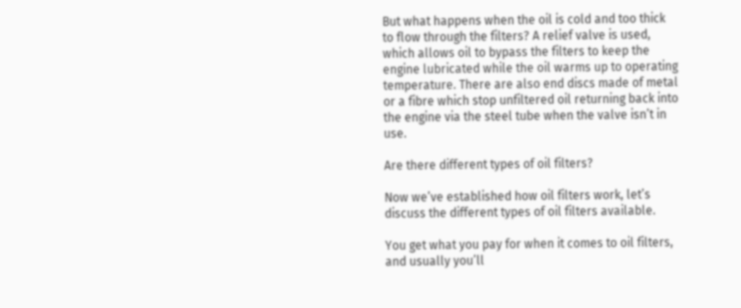But what happens when the oil is cold and too thick to flow through the filters? A relief valve is used, which allows oil to bypass the filters to keep the engine lubricated while the oil warms up to operating temperature. There are also end discs made of metal or a fibre which stop unfiltered oil returning back into the engine via the steel tube when the valve isn’t in use.

Are there different types of oil filters?

Now we’ve established how oil filters work, let’s discuss the different types of oil filters available.

You get what you pay for when it comes to oil filters, and usually you’ll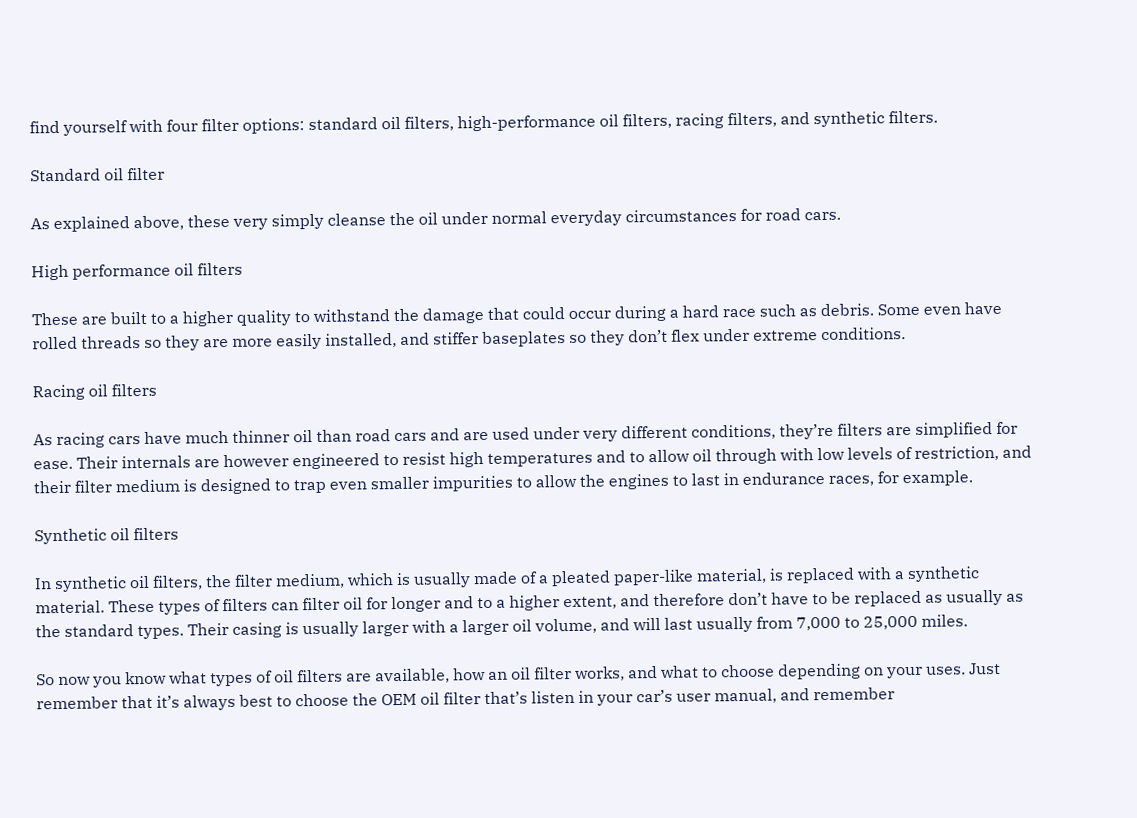find yourself with four filter options: standard oil filters, high-performance oil filters, racing filters, and synthetic filters.

Standard oil filter

As explained above, these very simply cleanse the oil under normal everyday circumstances for road cars.

High performance oil filters

These are built to a higher quality to withstand the damage that could occur during a hard race such as debris. Some even have rolled threads so they are more easily installed, and stiffer baseplates so they don’t flex under extreme conditions.

Racing oil filters

As racing cars have much thinner oil than road cars and are used under very different conditions, they’re filters are simplified for ease. Their internals are however engineered to resist high temperatures and to allow oil through with low levels of restriction, and their filter medium is designed to trap even smaller impurities to allow the engines to last in endurance races, for example.

Synthetic oil filters

In synthetic oil filters, the filter medium, which is usually made of a pleated paper-like material, is replaced with a synthetic material. These types of filters can filter oil for longer and to a higher extent, and therefore don’t have to be replaced as usually as the standard types. Their casing is usually larger with a larger oil volume, and will last usually from 7,000 to 25,000 miles.

So now you know what types of oil filters are available, how an oil filter works, and what to choose depending on your uses. Just remember that it’s always best to choose the OEM oil filter that’s listen in your car’s user manual, and remember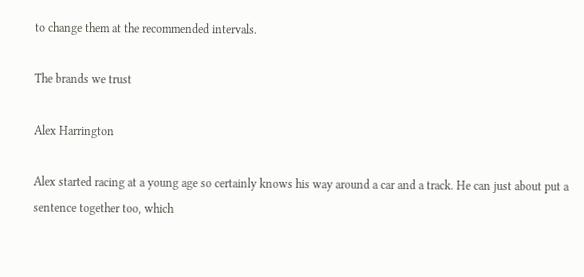to change them at the recommended intervals.

The brands we trust

Alex Harrington

Alex started racing at a young age so certainly knows his way around a car and a track. He can just about put a sentence together too, which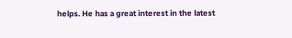helps. He has a great interest in the latest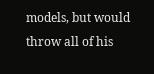models, but would throw all of his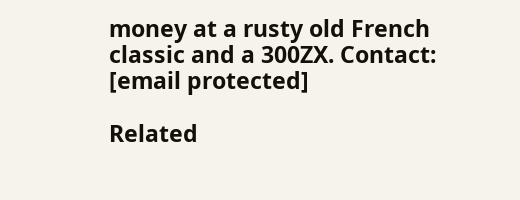money at a rusty old French classic and a 300ZX. Contact: [email protected]

Related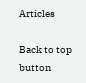Articles

Back to top button